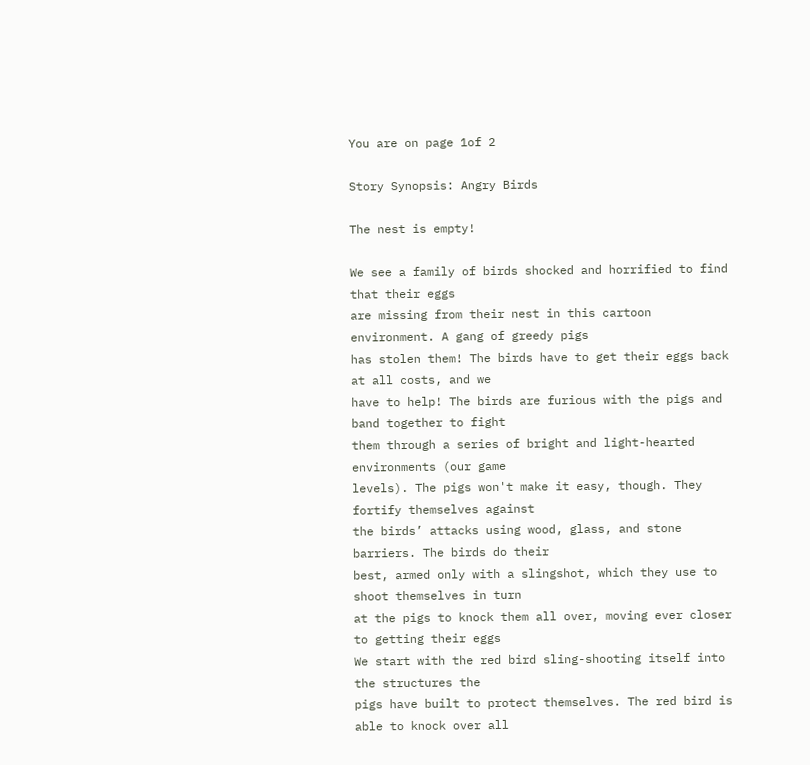You are on page 1of 2

Story Synopsis: Angry Birds

The nest is empty!

We see a family of birds shocked and horrified to find that their eggs
are missing from their nest in this cartoon environment. A gang of greedy pigs
has stolen them! The birds have to get their eggs back at all costs, and we
have to help! The birds are furious with the pigs and band together to fight
them through a series of bright and light-hearted environments (our game
levels). The pigs won't make it easy, though. They fortify themselves against
the birds’ attacks using wood, glass, and stone barriers. The birds do their
best, armed only with a slingshot, which they use to shoot themselves in turn
at the pigs to knock them all over, moving ever closer to getting their eggs
We start with the red bird sling-shooting itself into the structures the
pigs have built to protect themselves. The red bird is able to knock over all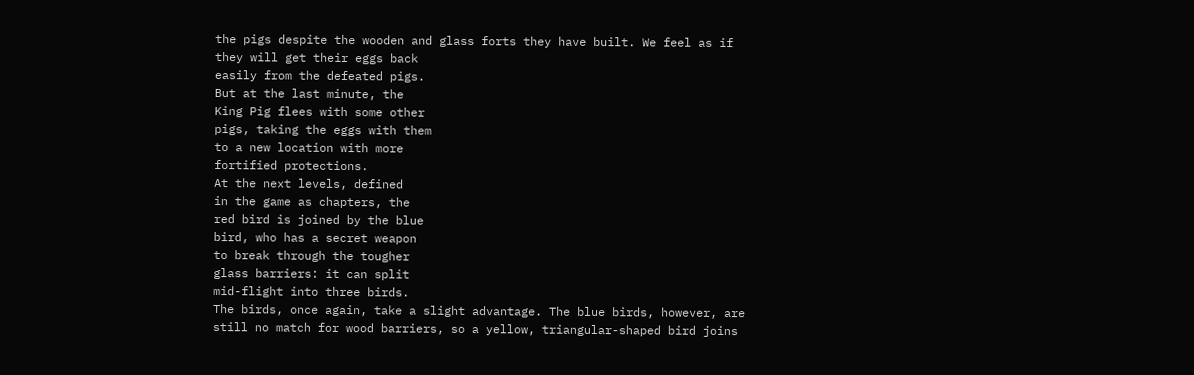the pigs despite the wooden and glass forts they have built. We feel as if
they will get their eggs back
easily from the defeated pigs.
But at the last minute, the
King Pig flees with some other
pigs, taking the eggs with them
to a new location with more
fortified protections.
At the next levels, defined
in the game as chapters, the
red bird is joined by the blue
bird, who has a secret weapon
to break through the tougher
glass barriers: it can split
mid-flight into three birds.
The birds, once again, take a slight advantage. The blue birds, however, are
still no match for wood barriers, so a yellow, triangular-shaped bird joins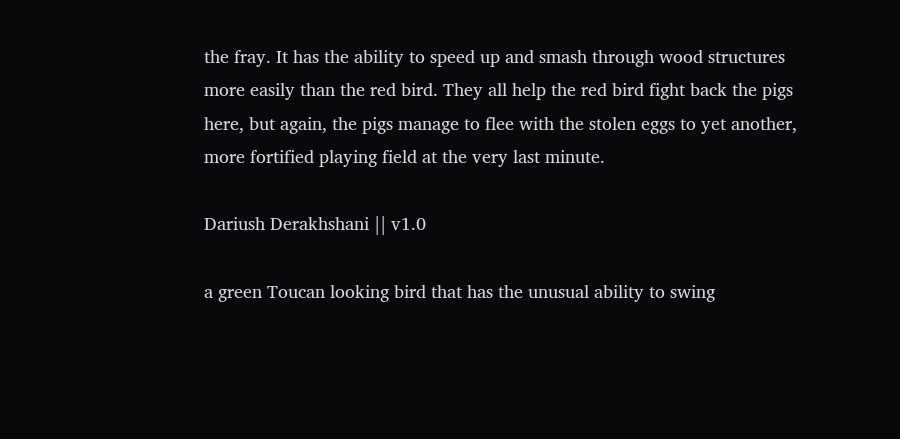the fray. It has the ability to speed up and smash through wood structures
more easily than the red bird. They all help the red bird fight back the pigs
here, but again, the pigs manage to flee with the stolen eggs to yet another,
more fortified playing field at the very last minute.

Dariush Derakhshani || v1.0

a green Toucan looking bird that has the unusual ability to swing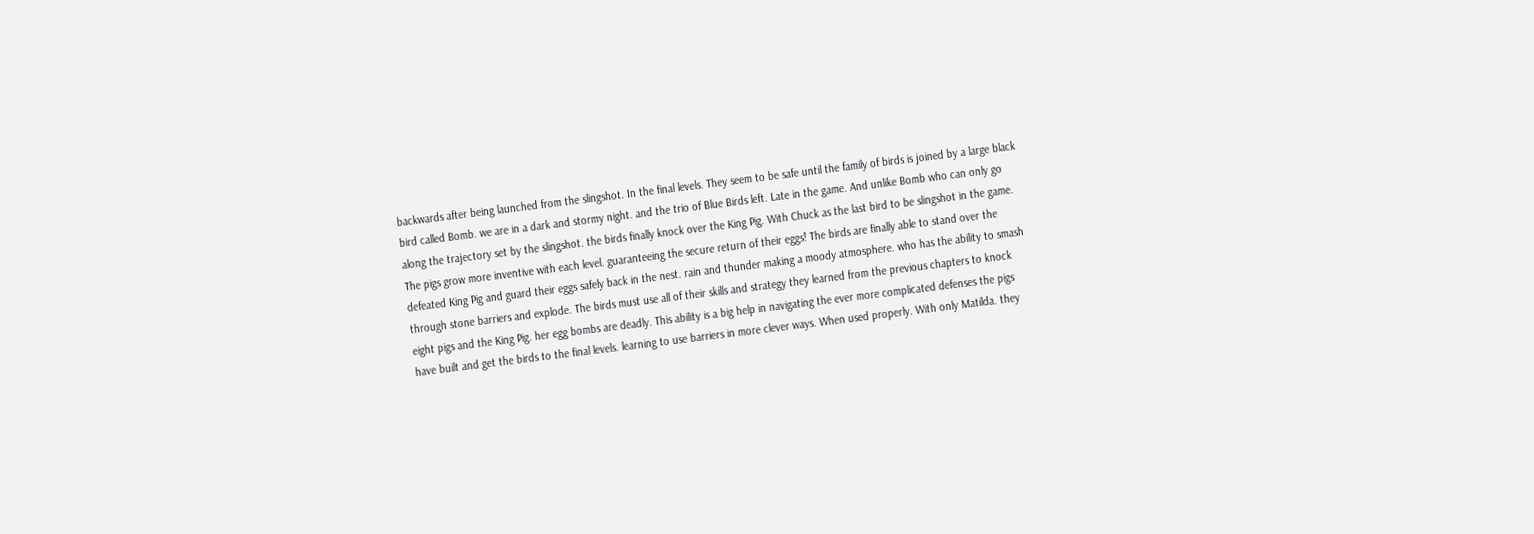backwards after being launched from the slingshot. In the final levels. They seem to be safe until the family of birds is joined by a large black bird called Bomb. we are in a dark and stormy night. and the trio of Blue Birds left. Late in the game. And unlike Bomb who can only go along the trajectory set by the slingshot. the birds finally knock over the King Pig. With Chuck as the last bird to be slingshot in the game. The pigs grow more inventive with each level. guaranteeing the secure return of their eggs! The birds are finally able to stand over the defeated King Pig and guard their eggs safely back in the nest. rain and thunder making a moody atmosphere. who has the ability to smash through stone barriers and explode. The birds must use all of their skills and strategy they learned from the previous chapters to knock eight pigs and the King Pig. her egg bombs are deadly. This ability is a big help in navigating the ever more complicated defenses the pigs have built and get the birds to the final levels. learning to use barriers in more clever ways. When used properly. With only Matilda. they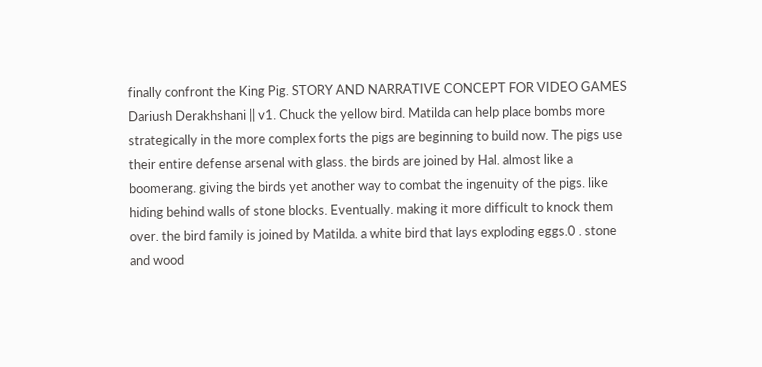finally confront the King Pig. STORY AND NARRATIVE CONCEPT FOR VIDEO GAMES Dariush Derakhshani || v1. Chuck the yellow bird. Matilda can help place bombs more strategically in the more complex forts the pigs are beginning to build now. The pigs use their entire defense arsenal with glass. the birds are joined by Hal. almost like a boomerang. giving the birds yet another way to combat the ingenuity of the pigs. like hiding behind walls of stone blocks. Eventually. making it more difficult to knock them over. the bird family is joined by Matilda. a white bird that lays exploding eggs.0 . stone and wood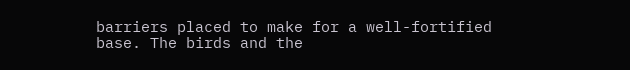barriers placed to make for a well-fortified base. The birds and the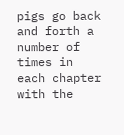pigs go back and forth a number of times in each chapter with the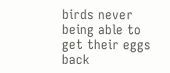birds never being able to get their eggs back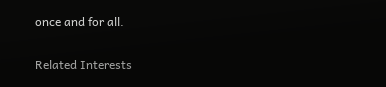once and for all.

Related Interests